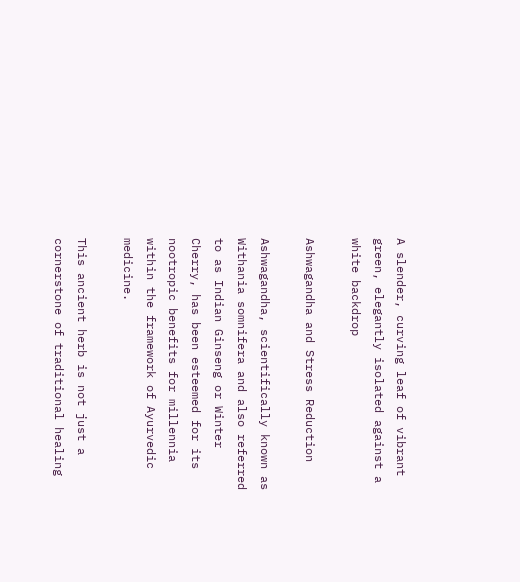A slender, curving leaf of vibrant green, elegantly isolated against a white backdrop

Ashwagandha and Stress Reduction

Ashwagandha, scientifically known as Withania somnifera and also referred to as Indian Ginseng or Winter Cherry, has been esteemed for its nootropic benefits for millennia within the framework of Ayurvedic medicine.

This ancient herb is not just a cornerstone of traditional healing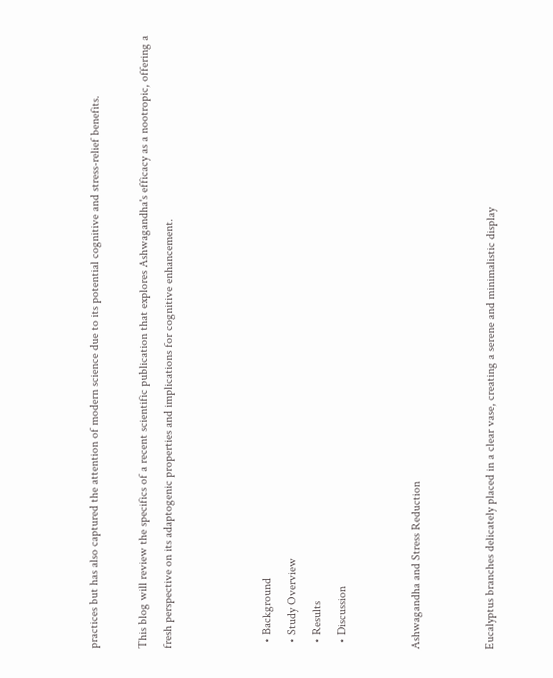practices but has also captured the attention of modern science due to its potential cognitive and stress-relief benefits.

This blog will review the specifics of a recent scientific publication that explores Ashwagandha's efficacy as a nootropic, offering a fresh perspective on its adaptogenic properties and implications for cognitive enhancement.



  • Background
  • Study Overview
  • Results
  • Discussion


Ashwagandha and Stress Reduction


Eucalyptus branches delicately placed in a clear vase, creating a serene and minimalistic display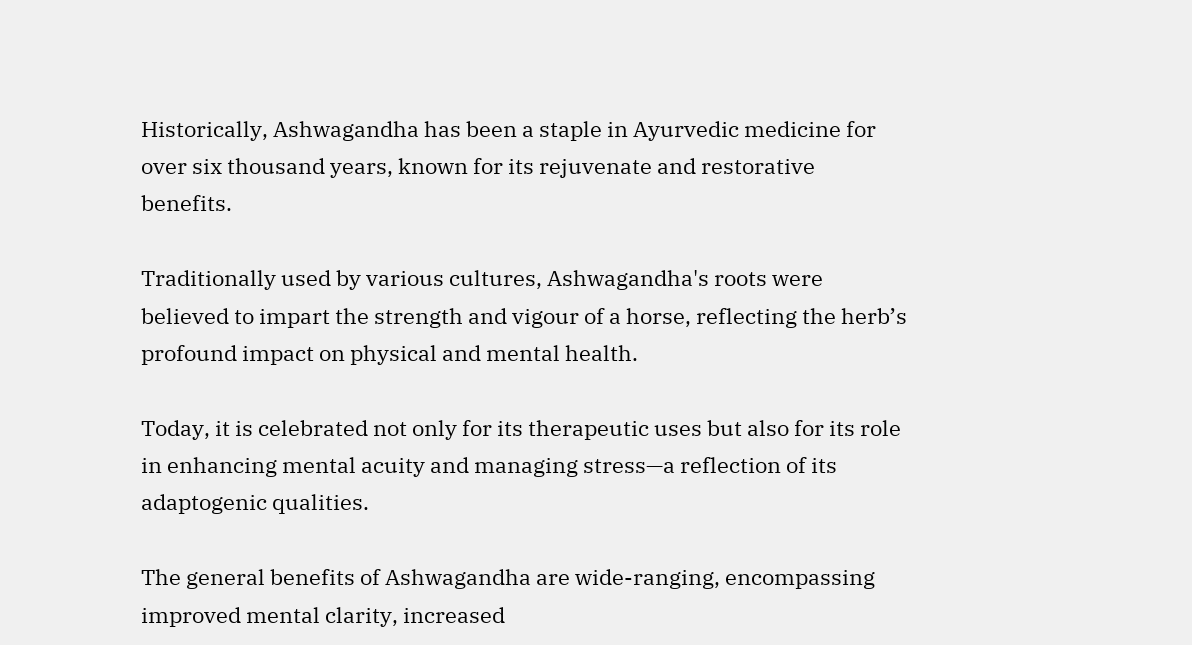Historically, Ashwagandha has been a staple in Ayurvedic medicine for over six thousand years, known for its rejuvenate and restorative benefits.

Traditionally used by various cultures, Ashwagandha's roots were believed to impart the strength and vigour of a horse, reflecting the herb’s profound impact on physical and mental health.

Today, it is celebrated not only for its therapeutic uses but also for its role in enhancing mental acuity and managing stress—a reflection of its adaptogenic qualities.

The general benefits of Ashwagandha are wide-ranging, encompassing improved mental clarity, increased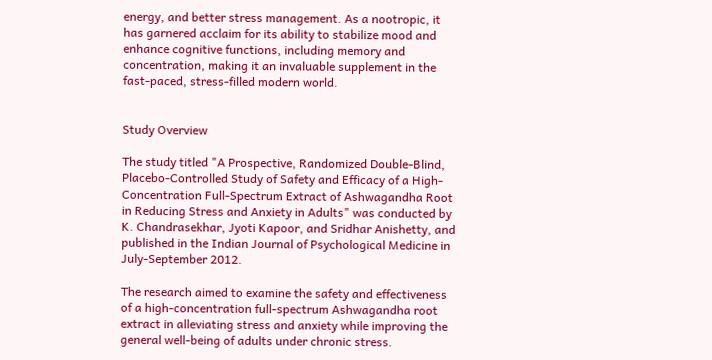energy, and better stress management. As a nootropic, it has garnered acclaim for its ability to stabilize mood and enhance cognitive functions, including memory and concentration, making it an invaluable supplement in the fast-paced, stress-filled modern world.


Study Overview

The study titled "A Prospective, Randomized Double-Blind, Placebo-Controlled Study of Safety and Efficacy of a High-Concentration Full-Spectrum Extract of Ashwagandha Root in Reducing Stress and Anxiety in Adults" was conducted by K. Chandrasekhar, Jyoti Kapoor, and Sridhar Anishetty, and published in the Indian Journal of Psychological Medicine in July-September 2012.

The research aimed to examine the safety and effectiveness of a high-concentration full-spectrum Ashwagandha root extract in alleviating stress and anxiety while improving the general well-being of adults under chronic stress.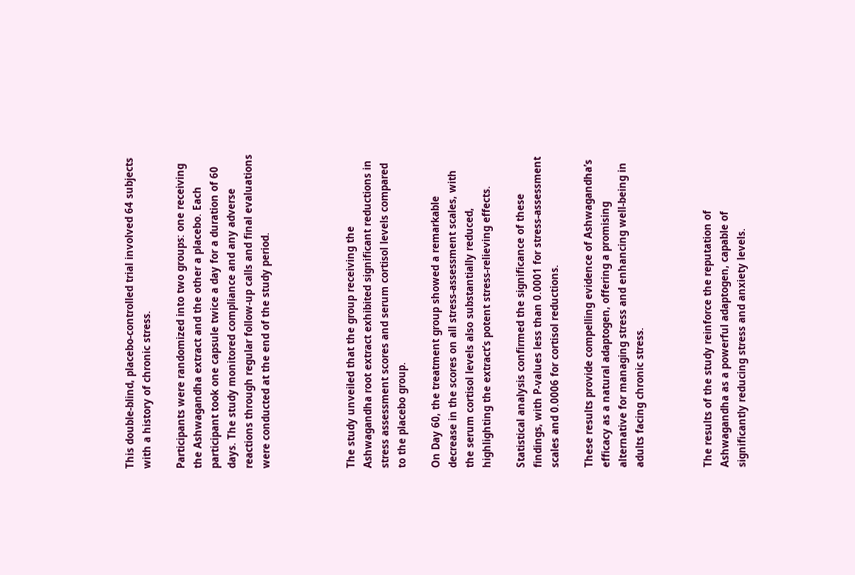This double-blind, placebo-controlled trial involved 64 subjects with a history of chronic stress.

Participants were randomized into two groups: one receiving the Ashwagandha extract and the other a placebo. Each participant took one capsule twice a day for a duration of 60 days. The study monitored compliance and any adverse reactions through regular follow-up calls and final evaluations were conducted at the end of the study period.




The study unveiled that the group receiving the Ashwagandha root extract exhibited significant reductions in stress assessment scores and serum cortisol levels compared to the placebo group.

On Day 60, the treatment group showed a remarkable decrease in the scores on all stress-assessment scales, with the serum cortisol levels also substantially reduced, highlighting the extract’s potent stress-relieving effects.

Statistical analysis confirmed the significance of these findings, with P-values less than 0.0001 for stress-assessment scales and 0.0006 for cortisol reductions.

These results provide compelling evidence of Ashwagandha’s efficacy as a natural adaptogen, offering a promising alternative for managing stress and enhancing well-being in adults facing chronic stress.



The results of the study reinforce the reputation of Ashwagandha as a powerful adaptogen, capable of significantly reducing stress and anxiety levels.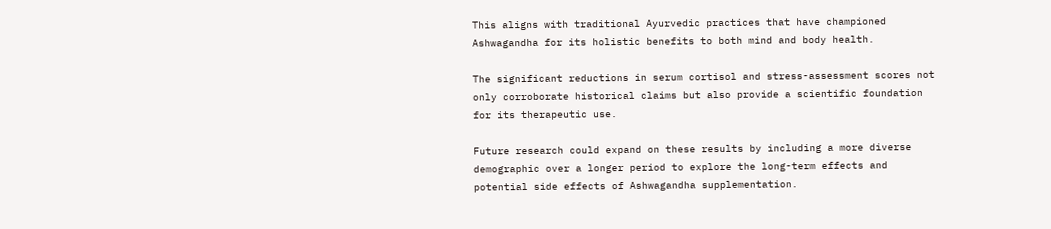This aligns with traditional Ayurvedic practices that have championed Ashwagandha for its holistic benefits to both mind and body health.

The significant reductions in serum cortisol and stress-assessment scores not only corroborate historical claims but also provide a scientific foundation for its therapeutic use.

Future research could expand on these results by including a more diverse demographic over a longer period to explore the long-term effects and potential side effects of Ashwagandha supplementation.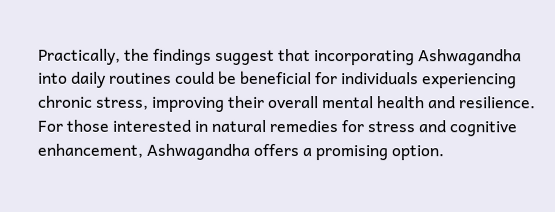Practically, the findings suggest that incorporating Ashwagandha into daily routines could be beneficial for individuals experiencing chronic stress, improving their overall mental health and resilience. For those interested in natural remedies for stress and cognitive enhancement, Ashwagandha offers a promising option.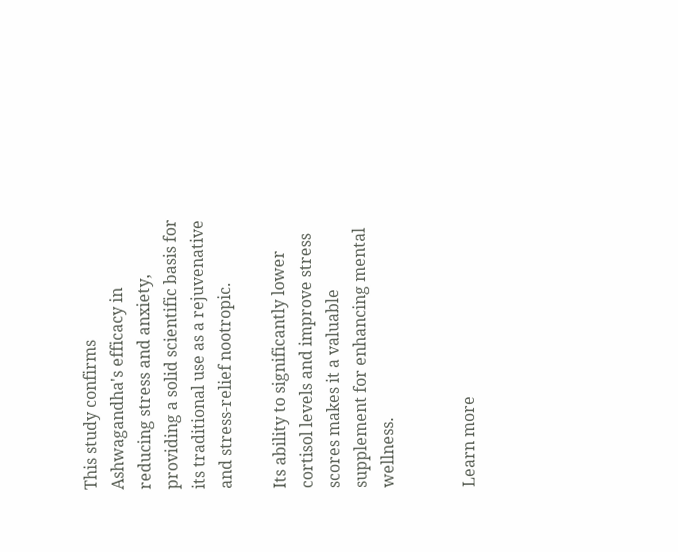This study confirms Ashwagandha's efficacy in reducing stress and anxiety, providing a solid scientific basis for its traditional use as a rejuvenative and stress-relief nootropic.

Its ability to significantly lower cortisol levels and improve stress scores makes it a valuable supplement for enhancing mental wellness.


Learn more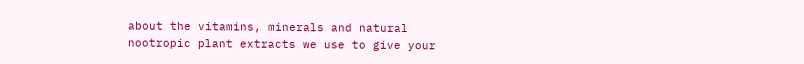about the vitamins, minerals and natural nootropic plant extracts we use to give your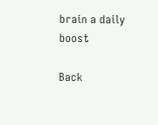brain a daily boost

Back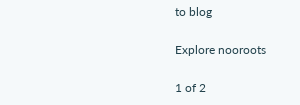to blog

Explore nooroots

1 of 2